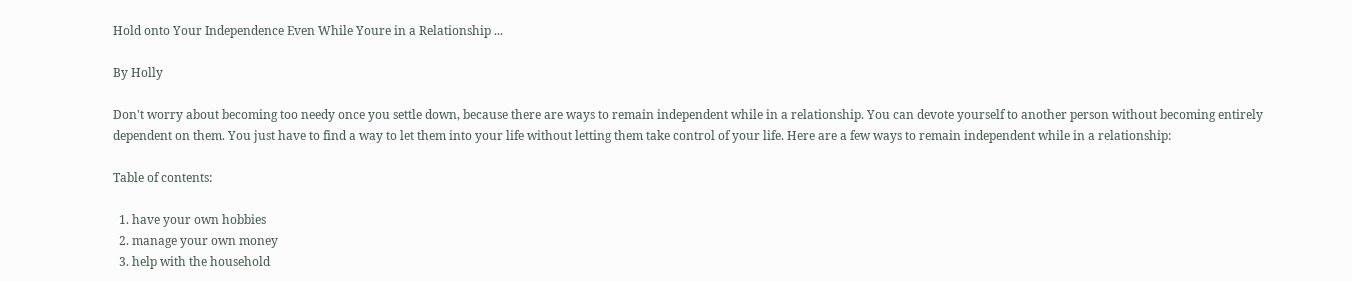Hold onto Your Independence Even While Youre in a Relationship ...

By Holly

Don't worry about becoming too needy once you settle down, because there are ways to remain independent while in a relationship. You can devote yourself to another person without becoming entirely dependent on them. You just have to find a way to let them into your life without letting them take control of your life. Here are a few ways to remain independent while in a relationship:

Table of contents:

  1. have your own hobbies
  2. manage your own money
  3. help with the household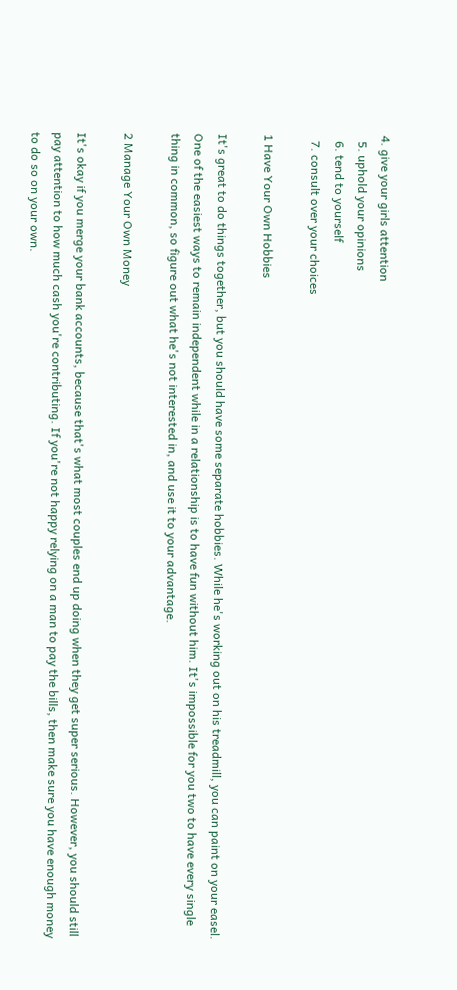4. give your girls attention
  5. uphold your opinions
  6. tend to yourself
  7. consult over your choices

1 Have Your Own Hobbies

It's great to do things together, but you should have some separate hobbies. While he's working out on his treadmill, you can paint on your easel. One of the easiest ways to remain independent while in a relationship is to have fun without him. It's impossible for you two to have every single thing in common, so figure out what he's not interested in, and use it to your advantage.

2 Manage Your Own Money

It's okay if you merge your bank accounts, because that's what most couples end up doing when they get super serious. However, you should still pay attention to how much cash you're contributing. If you're not happy relying on a man to pay the bills, then make sure you have enough money to do so on your own.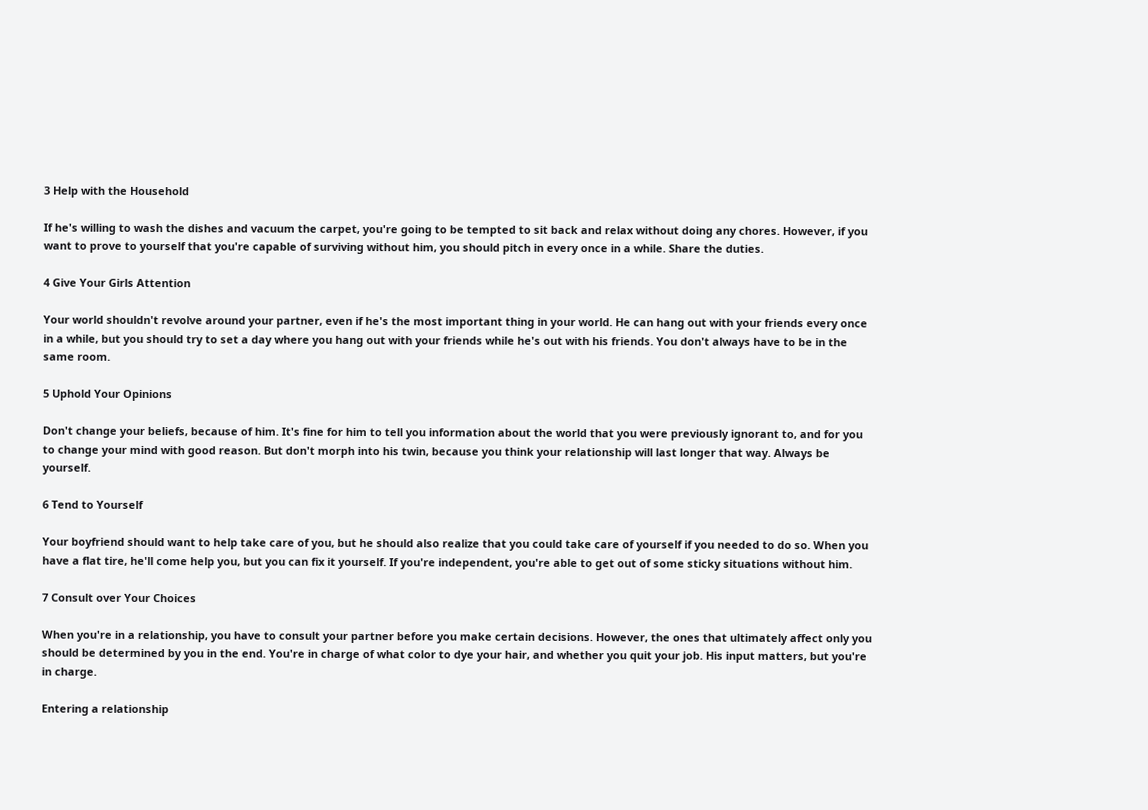3 Help with the Household

If he's willing to wash the dishes and vacuum the carpet, you're going to be tempted to sit back and relax without doing any chores. However, if you want to prove to yourself that you're capable of surviving without him, you should pitch in every once in a while. Share the duties.

4 Give Your Girls Attention

Your world shouldn't revolve around your partner, even if he's the most important thing in your world. He can hang out with your friends every once in a while, but you should try to set a day where you hang out with your friends while he's out with his friends. You don't always have to be in the same room.

5 Uphold Your Opinions

Don't change your beliefs, because of him. It's fine for him to tell you information about the world that you were previously ignorant to, and for you to change your mind with good reason. But don't morph into his twin, because you think your relationship will last longer that way. Always be yourself.

6 Tend to Yourself

Your boyfriend should want to help take care of you, but he should also realize that you could take care of yourself if you needed to do so. When you have a flat tire, he'll come help you, but you can fix it yourself. If you're independent, you're able to get out of some sticky situations without him.

7 Consult over Your Choices

When you're in a relationship, you have to consult your partner before you make certain decisions. However, the ones that ultimately affect only you should be determined by you in the end. You're in charge of what color to dye your hair, and whether you quit your job. His input matters, but you're in charge.

Entering a relationship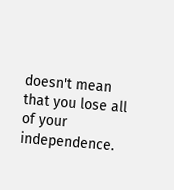doesn't mean that you lose all of your independence.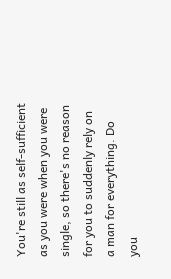You're still as self-sufficient as you were when you were single, so there's no reason for you to suddenly rely on a man for everything. Do you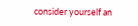consider yourself an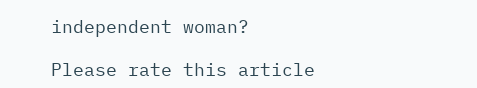independent woman?

Please rate this article